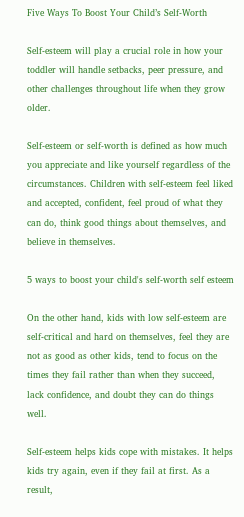Five Ways To Boost Your Child’s Self-Worth

Self-esteem will play a crucial role in how your toddler will handle setbacks, peer pressure, and other challenges throughout life when they grow older.

Self-esteem or self-worth is defined as how much you appreciate and like yourself regardless of the circumstances. Children with self-esteem feel liked and accepted, confident, feel proud of what they can do, think good things about themselves, and believe in themselves.

5 ways to boost your child's self-worth self esteem

On the other hand, kids with low self-esteem are self-critical and hard on themselves, feel they are not as good as other kids, tend to focus on the times they fail rather than when they succeed, lack confidence, and doubt they can do things well.

Self-esteem helps kids cope with mistakes. It helps kids try again, even if they fail at first. As a result,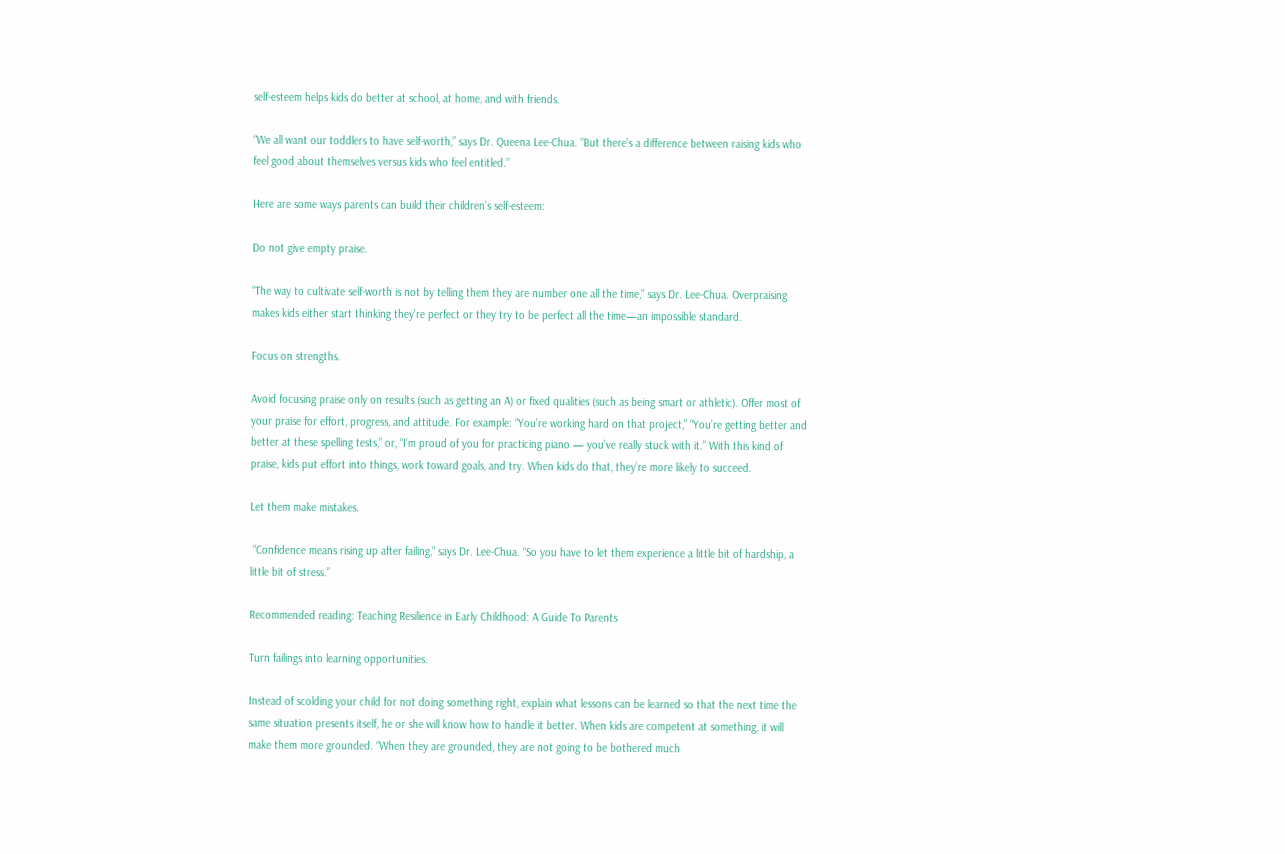self-esteem helps kids do better at school, at home, and with friends.

“We all want our toddlers to have self-worth,” says Dr. Queena Lee-Chua. “But there’s a difference between raising kids who feel good about themselves versus kids who feel entitled.”

Here are some ways parents can build their children’s self-esteem:

Do not give empty praise.

“The way to cultivate self-worth is not by telling them they are number one all the time,” says Dr. Lee-Chua. Overpraising makes kids either start thinking they’re perfect or they try to be perfect all the time—an impossible standard.

Focus on strengths.

Avoid focusing praise only on results (such as getting an A) or fixed qualities (such as being smart or athletic). Offer most of your praise for effort, progress, and attitude. For example: “You’re working hard on that project,” “You’re getting better and better at these spelling tests,” or, “I’m proud of you for practicing piano — you’ve really stuck with it.” With this kind of praise, kids put effort into things, work toward goals, and try. When kids do that, they’re more likely to succeed.

Let them make mistakes.

 “Confidence means rising up after failing,” says Dr. Lee-Chua. “So you have to let them experience a little bit of hardship, a little bit of stress.”

Recommended reading: Teaching Resilience in Early Childhood: A Guide To Parents

Turn failings into learning opportunities.

Instead of scolding your child for not doing something right, explain what lessons can be learned so that the next time the same situation presents itself, he or she will know how to handle it better. When kids are competent at something, it will make them more grounded. “When they are grounded, they are not going to be bothered much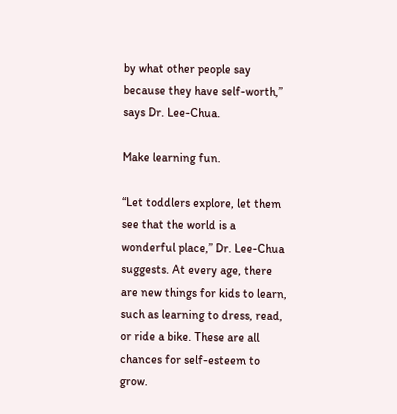by what other people say because they have self-worth,” says Dr. Lee-Chua.

Make learning fun.

“Let toddlers explore, let them see that the world is a wonderful place,” Dr. Lee-Chua suggests. At every age, there are new things for kids to learn, such as learning to dress, read, or ride a bike. These are all chances for self-esteem to grow.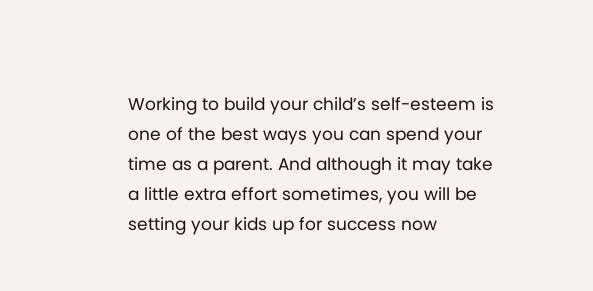Working to build your child’s self-esteem is one of the best ways you can spend your time as a parent. And although it may take a little extra effort sometimes, you will be setting your kids up for success now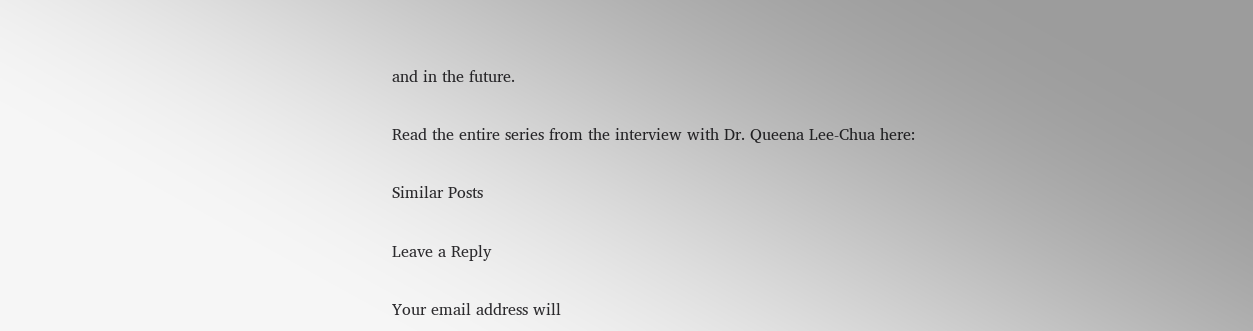and in the future.

Read the entire series from the interview with Dr. Queena Lee-Chua here:

Similar Posts

Leave a Reply

Your email address will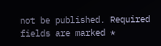not be published. Required fields are marked *